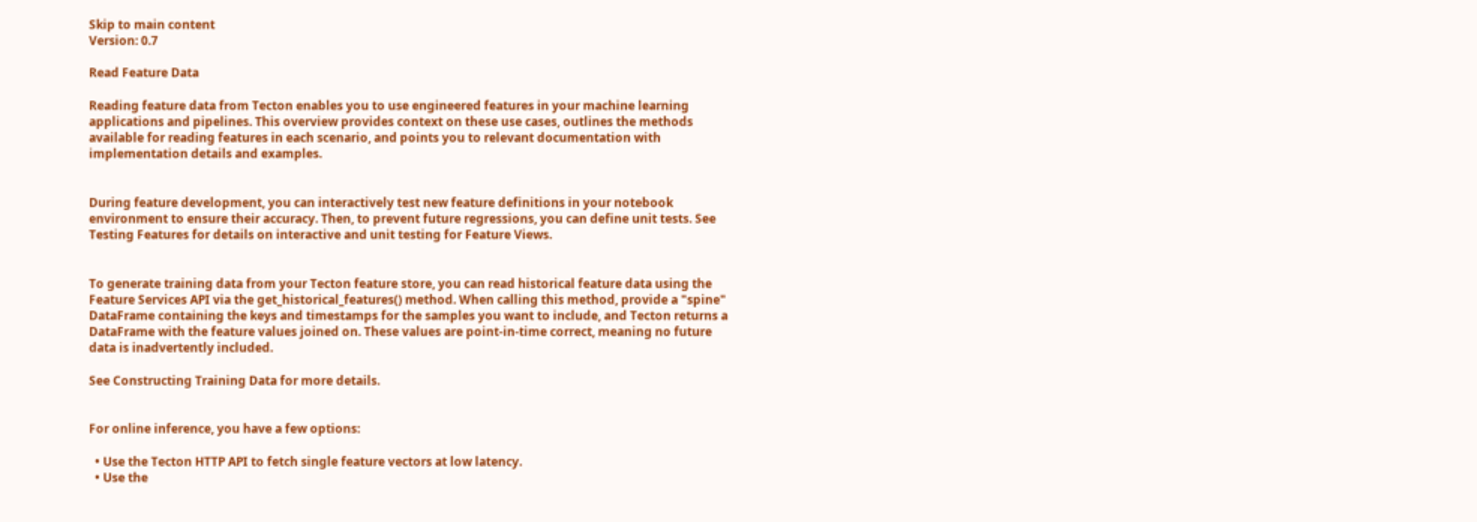Skip to main content
Version: 0.7

Read Feature Data

Reading feature data from Tecton enables you to use engineered features in your machine learning applications and pipelines. This overview provides context on these use cases, outlines the methods available for reading features in each scenario, and points you to relevant documentation with implementation details and examples.


During feature development, you can interactively test new feature definitions in your notebook environment to ensure their accuracy. Then, to prevent future regressions, you can define unit tests. See Testing Features for details on interactive and unit testing for Feature Views.


To generate training data from your Tecton feature store, you can read historical feature data using the Feature Services API via the get_historical_features() method. When calling this method, provide a "spine" DataFrame containing the keys and timestamps for the samples you want to include, and Tecton returns a DataFrame with the feature values joined on. These values are point-in-time correct, meaning no future data is inadvertently included.

See Constructing Training Data for more details.


For online inference, you have a few options:

  • Use the Tecton HTTP API to fetch single feature vectors at low latency.
  • Use the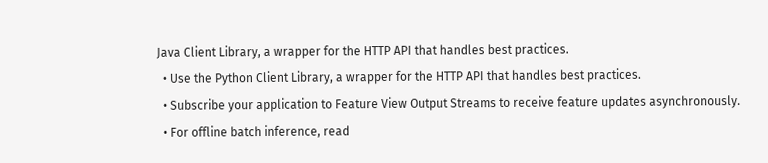Java Client Library, a wrapper for the HTTP API that handles best practices.
  • Use the Python Client Library, a wrapper for the HTTP API that handles best practices.
  • Subscribe your application to Feature View Output Streams to receive feature updates asynchronously.
  • For offline batch inference, read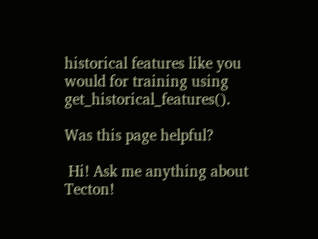historical features like you would for training using get_historical_features().

Was this page helpful?

 Hi! Ask me anything about Tecton!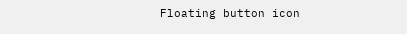Floating button icon